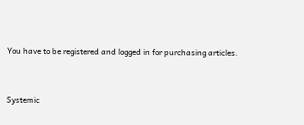You have to be registered and logged in for purchasing articles.


Systemic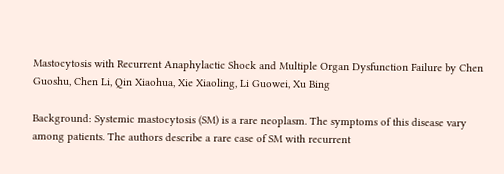Mastocytosis with Recurrent Anaphylactic Shock and Multiple Organ Dysfunction Failure by Chen Guoshu, Chen Li, Qin Xiaohua, Xie Xiaoling, Li Guowei, Xu Bing

Background: Systemic mastocytosis (SM) is a rare neoplasm. The symptoms of this disease vary among patients. The authors describe a rare case of SM with recurrent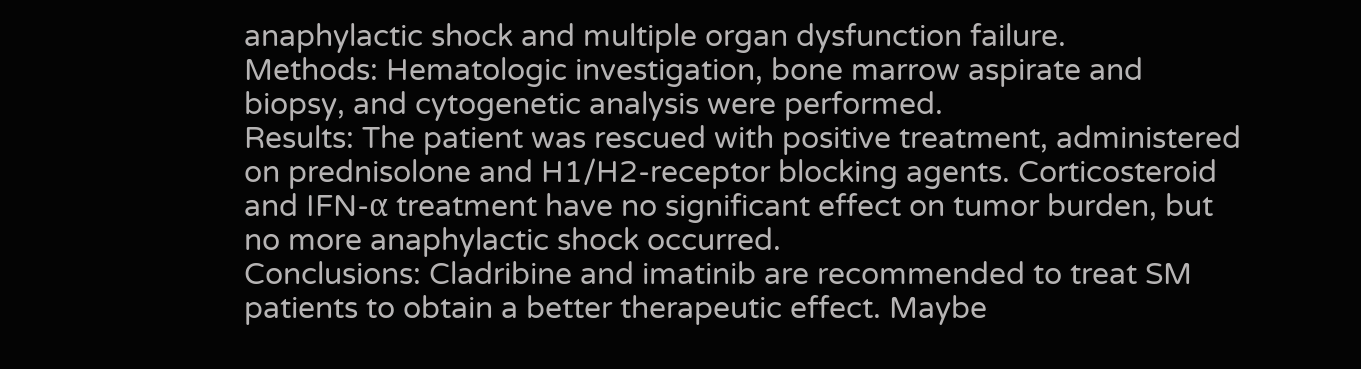anaphylactic shock and multiple organ dysfunction failure.
Methods: Hematologic investigation, bone marrow aspirate and biopsy, and cytogenetic analysis were performed.
Results: The patient was rescued with positive treatment, administered on prednisolone and H1/H2-receptor blocking agents. Corticosteroid and IFN-α treatment have no significant effect on tumor burden, but no more anaphylactic shock occurred.
Conclusions: Cladribine and imatinib are recommended to treat SM patients to obtain a better therapeutic effect. Maybe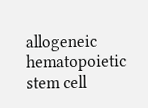allogeneic hematopoietic stem cell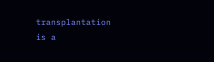transplantation is a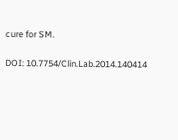cure for SM.

DOI: 10.7754/Clin.Lab.2014.140414